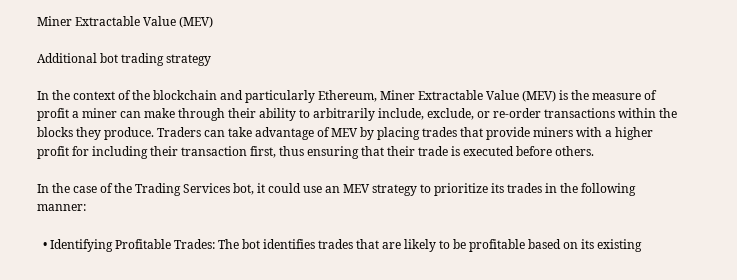Miner Extractable Value (MEV)

Additional bot trading strategy

In the context of the blockchain and particularly Ethereum, Miner Extractable Value (MEV) is the measure of profit a miner can make through their ability to arbitrarily include, exclude, or re-order transactions within the blocks they produce. Traders can take advantage of MEV by placing trades that provide miners with a higher profit for including their transaction first, thus ensuring that their trade is executed before others.

In the case of the Trading Services bot, it could use an MEV strategy to prioritize its trades in the following manner:

  • Identifying Profitable Trades: The bot identifies trades that are likely to be profitable based on its existing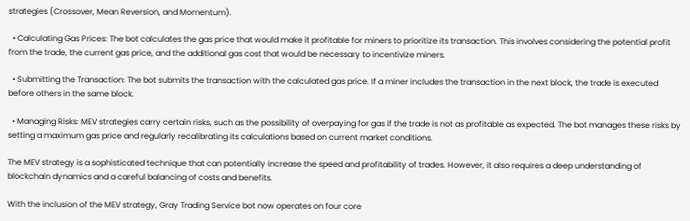strategies (Crossover, Mean Reversion, and Momentum).

  • Calculating Gas Prices: The bot calculates the gas price that would make it profitable for miners to prioritize its transaction. This involves considering the potential profit from the trade, the current gas price, and the additional gas cost that would be necessary to incentivize miners.

  • Submitting the Transaction: The bot submits the transaction with the calculated gas price. If a miner includes the transaction in the next block, the trade is executed before others in the same block.

  • Managing Risks: MEV strategies carry certain risks, such as the possibility of overpaying for gas if the trade is not as profitable as expected. The bot manages these risks by setting a maximum gas price and regularly recalibrating its calculations based on current market conditions.

The MEV strategy is a sophisticated technique that can potentially increase the speed and profitability of trades. However, it also requires a deep understanding of blockchain dynamics and a careful balancing of costs and benefits.

With the inclusion of the MEV strategy, Gray Trading Service bot now operates on four core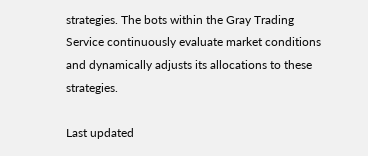strategies. The bots within the Gray Trading Service continuously evaluate market conditions and dynamically adjusts its allocations to these strategies.

Last updated